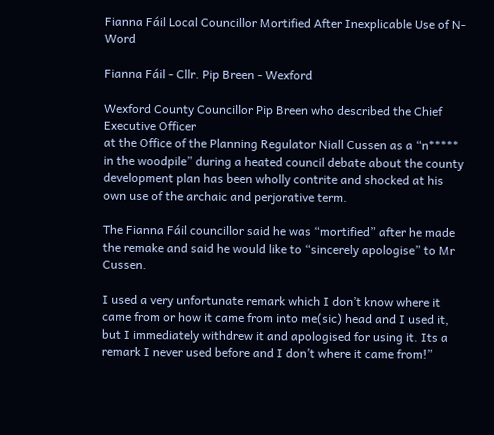Fianna Fáil Local Councillor Mortified After Inexplicable Use of N-Word

Fianna Fáil - Cllr. Pip Breen - Wexford

Wexford County Councillor Pip Breen who described the Chief Executive Officer
at the Office of the Planning Regulator Niall Cussen as a “n***** in the woodpile” during a heated council debate about the county development plan has been wholly contrite and shocked at his own use of the archaic and perjorative term.

The Fianna Fáil councillor said he was “mortified” after he made the remake and said he would like to “sincerely apologise” to Mr Cussen.

I used a very unfortunate remark which I don’t know where it came from or how it came from into me(sic) head and I used it, but I immediately withdrew it and apologised for using it. Its a remark I never used before and I don’t where it came from!”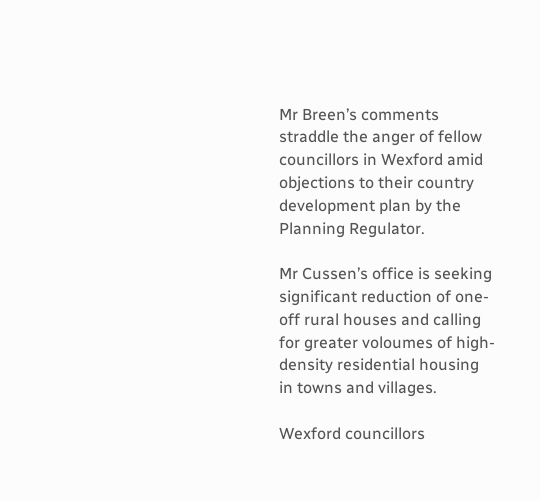Mr Breen’s comments straddle the anger of fellow councillors in Wexford amid objections to their country development plan by the Planning Regulator.

Mr Cussen’s office is seeking significant reduction of one-off rural houses and calling for greater voloumes of high-density residential housing in towns and villages.

Wexford councillors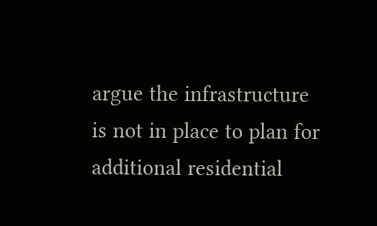argue the infrastructure is not in place to plan for additional residential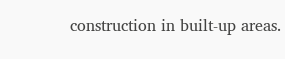construction in built-up areas.